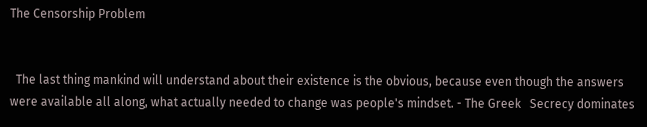The Censorship Problem


  The last thing mankind will understand about their existence is the obvious, because even though the answers were available all along, what actually needed to change was people's mindset. - The Greek   Secrecy dominates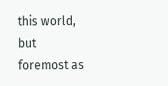this world, but foremost as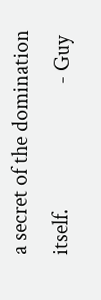a secret of the domination itself.                         - Guy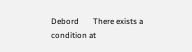Debord       There exists a condition at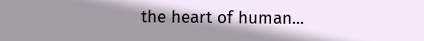the heart of human...